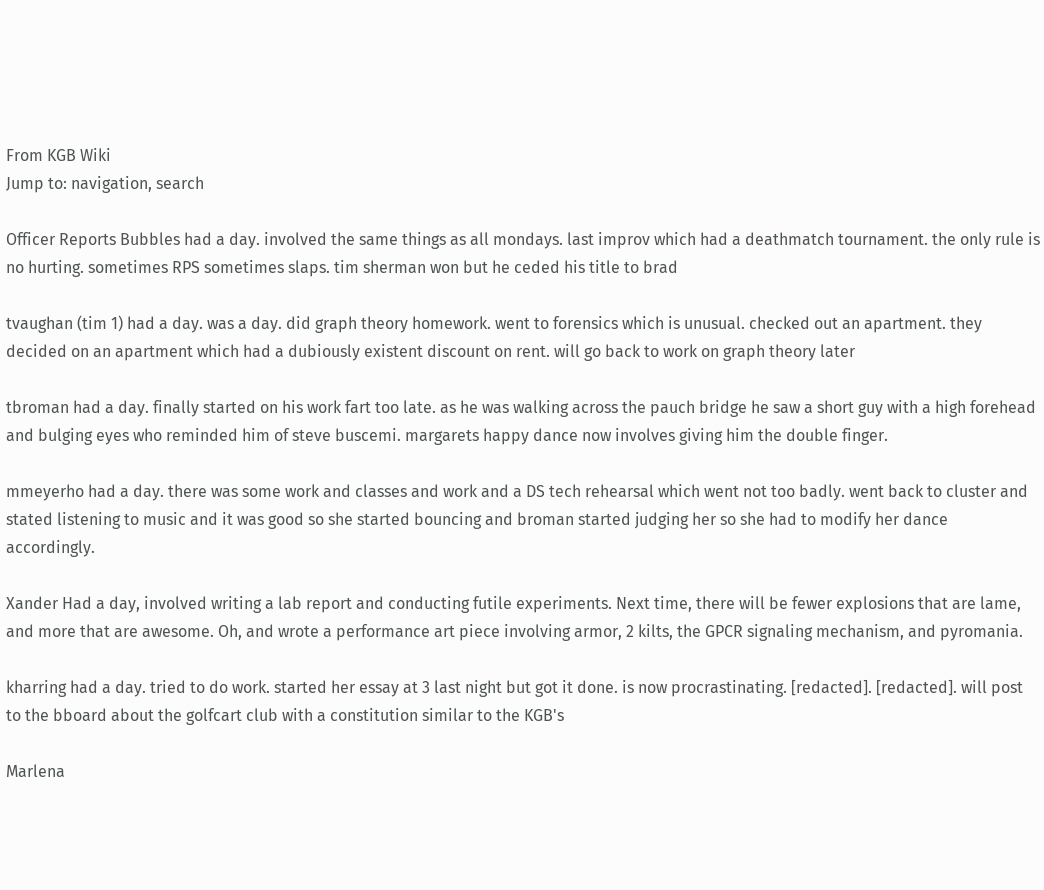From KGB Wiki
Jump to: navigation, search

Officer Reports Bubbles had a day. involved the same things as all mondays. last improv which had a deathmatch tournament. the only rule is no hurting. sometimes RPS sometimes slaps. tim sherman won but he ceded his title to brad

tvaughan (tim 1) had a day. was a day. did graph theory homework. went to forensics which is unusual. checked out an apartment. they decided on an apartment which had a dubiously existent discount on rent. will go back to work on graph theory later

tbroman had a day. finally started on his work fart too late. as he was walking across the pauch bridge he saw a short guy with a high forehead and bulging eyes who reminded him of steve buscemi. margarets happy dance now involves giving him the double finger.

mmeyerho had a day. there was some work and classes and work and a DS tech rehearsal which went not too badly. went back to cluster and stated listening to music and it was good so she started bouncing and broman started judging her so she had to modify her dance accordingly.

Xander Had a day, involved writing a lab report and conducting futile experiments. Next time, there will be fewer explosions that are lame, and more that are awesome. Oh, and wrote a performance art piece involving armor, 2 kilts, the GPCR signaling mechanism, and pyromania.

kharring had a day. tried to do work. started her essay at 3 last night but got it done. is now procrastinating. [redacted]. [redacted]. will post to the bboard about the golfcart club with a constitution similar to the KGB's

Marlena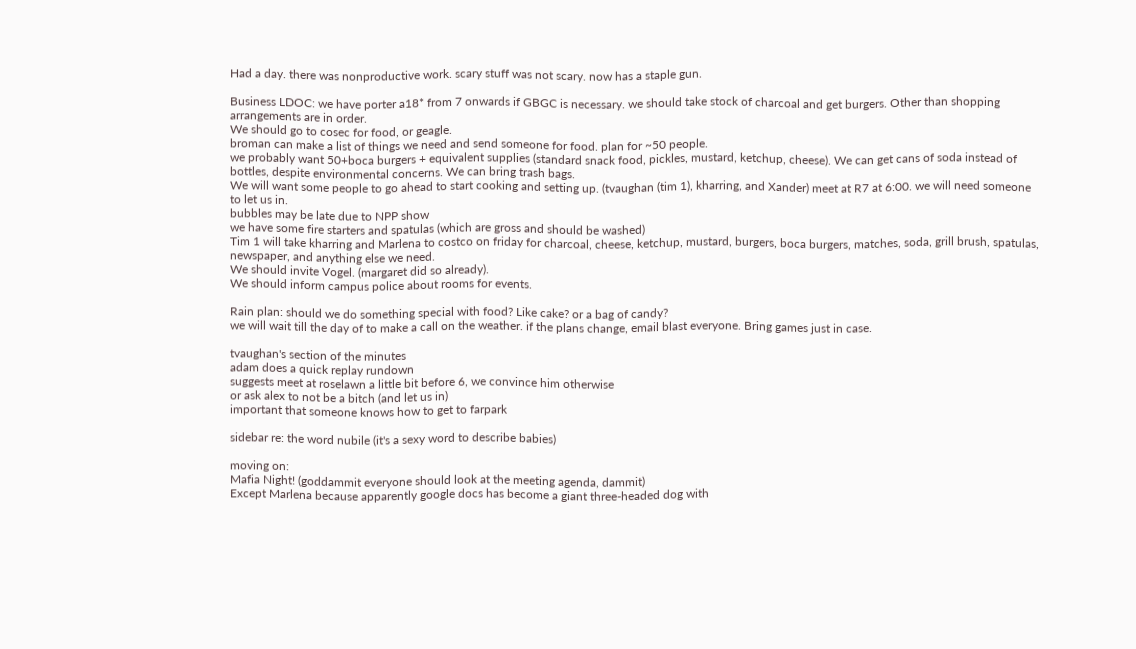Had a day. there was nonproductive work. scary stuff was not scary. now has a staple gun.

Business LDOC: we have porter a18* from 7 onwards if GBGC is necessary. we should take stock of charcoal and get burgers. Other than shopping arrangements are in order.
We should go to cosec for food, or geagle.
broman can make a list of things we need and send someone for food. plan for ~50 people.
we probably want 50+boca burgers + equivalent supplies (standard snack food, pickles, mustard, ketchup, cheese). We can get cans of soda instead of bottles, despite environmental concerns. We can bring trash bags.
We will want some people to go ahead to start cooking and setting up. (tvaughan (tim 1), kharring, and Xander) meet at R7 at 6:00. we will need someone to let us in.
bubbles may be late due to NPP show
we have some fire starters and spatulas (which are gross and should be washed)
Tim 1 will take kharring and Marlena to costco on friday for charcoal, cheese, ketchup, mustard, burgers, boca burgers, matches, soda, grill brush, spatulas, newspaper, and anything else we need.
We should invite Vogel. (margaret did so already).
We should inform campus police about rooms for events.

Rain plan: should we do something special with food? Like cake? or a bag of candy?
we will wait till the day of to make a call on the weather. if the plans change, email blast everyone. Bring games just in case.

tvaughan's section of the minutes
adam does a quick replay rundown
suggests meet at roselawn a little bit before 6, we convince him otherwise
or ask alex to not be a bitch (and let us in)
important that someone knows how to get to farpark

sidebar re: the word nubile (it's a sexy word to describe babies)

moving on:
Mafia Night! (goddammit everyone should look at the meeting agenda, dammit)
Except Marlena because apparently google docs has become a giant three-headed dog with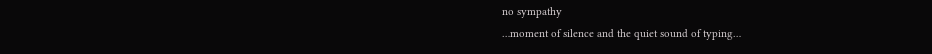no sympathy
…moment of silence and the quiet sound of typing…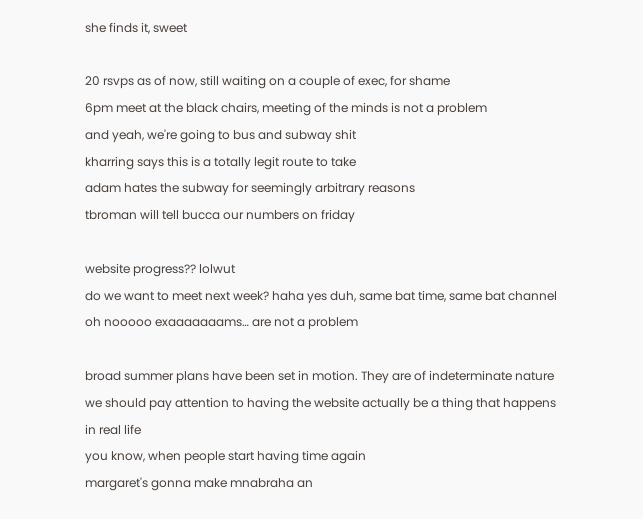she finds it, sweet

20 rsvps as of now, still waiting on a couple of exec, for shame
6pm meet at the black chairs, meeting of the minds is not a problem
and yeah, we're going to bus and subway shit
kharring says this is a totally legit route to take
adam hates the subway for seemingly arbitrary reasons
tbroman will tell bucca our numbers on friday

website progress?? lolwut
do we want to meet next week? haha yes duh, same bat time, same bat channel
oh nooooo exaaaaaaams… are not a problem

broad summer plans have been set in motion. They are of indeterminate nature
we should pay attention to having the website actually be a thing that happens in real life
you know, when people start having time again
margaret's gonna make mnabraha an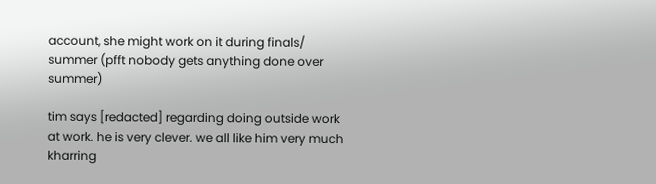account, she might work on it during finals/ summer (pfft nobody gets anything done over summer)

tim says [redacted] regarding doing outside work at work. he is very clever. we all like him very much
kharring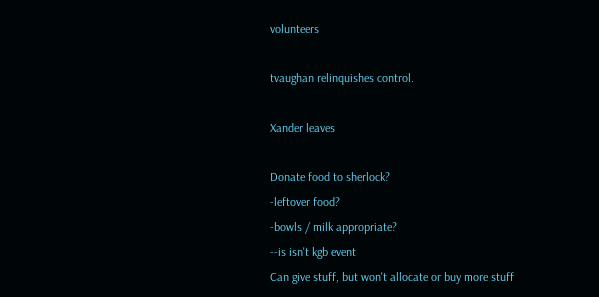volunteers

tvaughan relinquishes control.

Xander leaves

Donate food to sherlock?
-leftover food?
-bowls / milk appropriate?
--is isn't kgb event
Can give stuff, but won't allocate or buy more stuff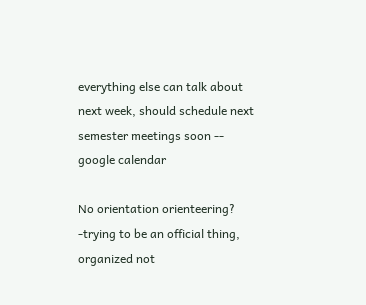everything else can talk about next week, should schedule next semester meetings soon -- google calendar

No orientation orienteering?
-trying to be an official thing, organized not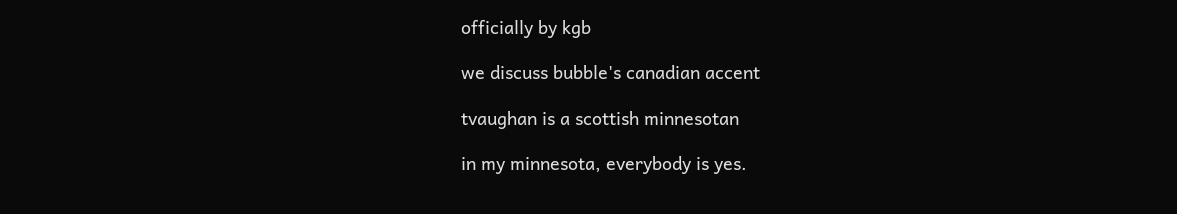officially by kgb

we discuss bubble's canadian accent

tvaughan is a scottish minnesotan

in my minnesota, everybody is yes.